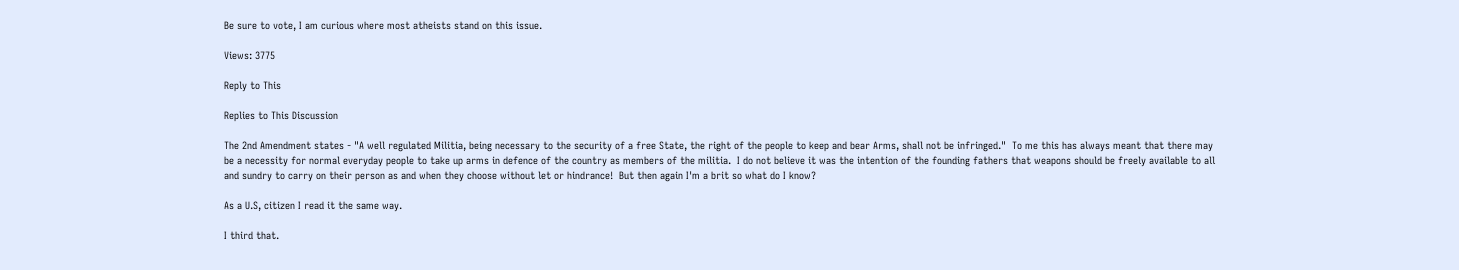Be sure to vote, I am curious where most atheists stand on this issue.

Views: 3775

Reply to This

Replies to This Discussion

The 2nd Amendment states - "A well regulated Militia, being necessary to the security of a free State, the right of the people to keep and bear Arms, shall not be infringed."  To me this has always meant that there may be a necessity for normal everyday people to take up arms in defence of the country as members of the militia.  I do not believe it was the intention of the founding fathers that weapons should be freely available to all and sundry to carry on their person as and when they choose without let or hindrance!  But then again I'm a brit so what do I know?

As a U.S, citizen I read it the same way.

I third that.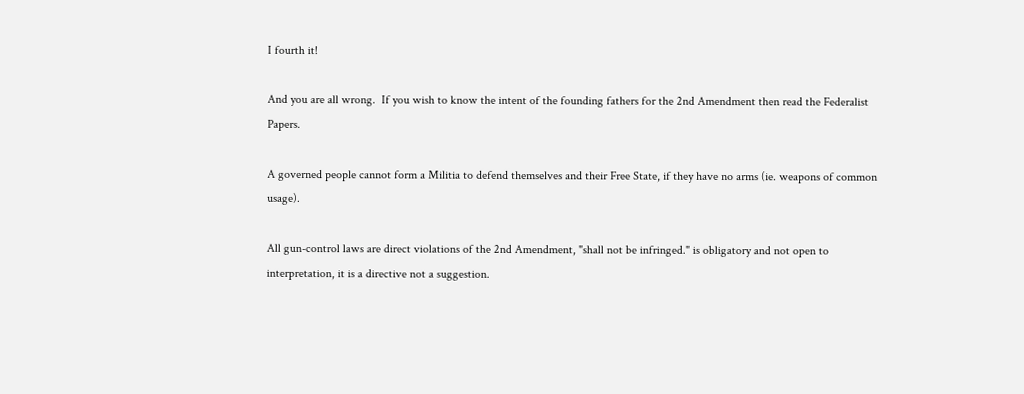I fourth it!

And you are all wrong.  If you wish to know the intent of the founding fathers for the 2nd Amendment then read the Federalist Papers.

A governed people cannot form a Militia to defend themselves and their Free State, if they have no arms (ie. weapons of common usage).

All gun-control laws are direct violations of the 2nd Amendment, "shall not be infringed." is obligatory and not open to interpretation, it is a directive not a suggestion.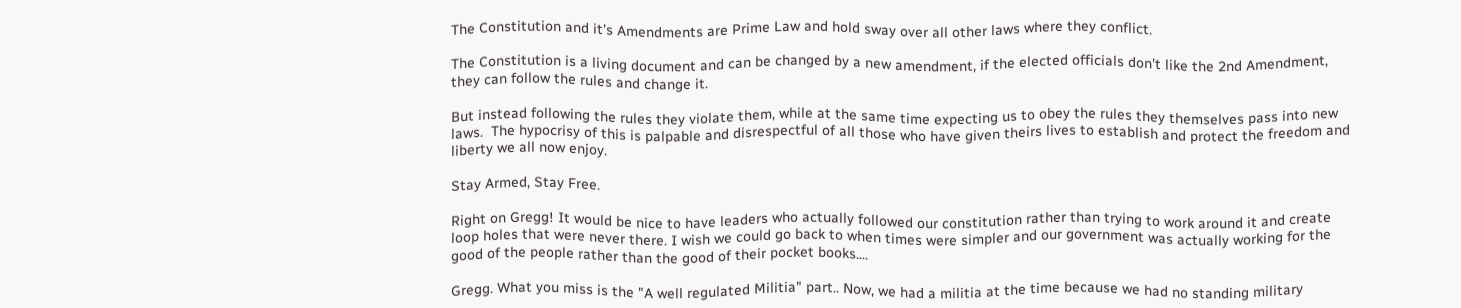The Constitution and it's Amendments are Prime Law and hold sway over all other laws where they conflict.

The Constitution is a living document and can be changed by a new amendment, if the elected officials don't like the 2nd Amendment, they can follow the rules and change it.

But instead following the rules they violate them, while at the same time expecting us to obey the rules they themselves pass into new laws.  The hypocrisy of this is palpable and disrespectful of all those who have given theirs lives to establish and protect the freedom and liberty we all now enjoy.

Stay Armed, Stay Free.

Right on Gregg! It would be nice to have leaders who actually followed our constitution rather than trying to work around it and create loop holes that were never there. I wish we could go back to when times were simpler and our government was actually working for the good of the people rather than the good of their pocket books....

Gregg. What you miss is the "A well regulated Militia" part.. Now, we had a militia at the time because we had no standing military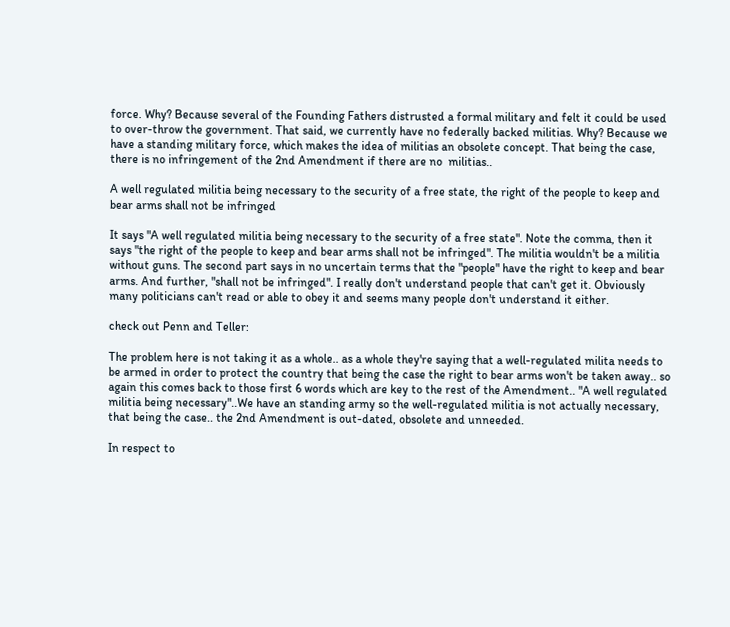force. Why? Because several of the Founding Fathers distrusted a formal military and felt it could be used to over-throw the government. That said, we currently have no federally backed militias. Why? Because we have a standing military force, which makes the idea of militias an obsolete concept. That being the case, there is no infringement of the 2nd Amendment if there are no  militias..

A well regulated militia being necessary to the security of a free state, the right of the people to keep and bear arms shall not be infringed

It says "A well regulated militia being necessary to the security of a free state". Note the comma, then it says "the right of the people to keep and bear arms shall not be infringed". The militia wouldn't be a militia without guns. The second part says in no uncertain terms that the "people" have the right to keep and bear arms. And further, "shall not be infringed". I really don't understand people that can't get it. Obviously many politicians can't read or able to obey it and seems many people don't understand it either.

check out Penn and Teller:

The problem here is not taking it as a whole.. as a whole they're saying that a well-regulated milita needs to be armed in order to protect the country that being the case the right to bear arms won't be taken away.. so again this comes back to those first 6 words which are key to the rest of the Amendment.. "A well regulated militia being necessary"..We have an standing army so the well-regulated militia is not actually necessary, that being the case.. the 2nd Amendment is out-dated, obsolete and unneeded.

In respect to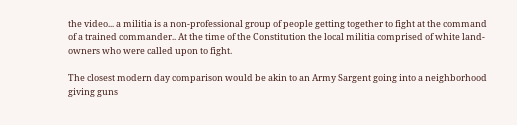the video... a militia is a non-professional group of people getting together to fight at the command of a trained commander.. At the time of the Constitution the local militia comprised of white land-owners who were called upon to fight.

The closest modern day comparison would be akin to an Army Sargent going into a neighborhood giving guns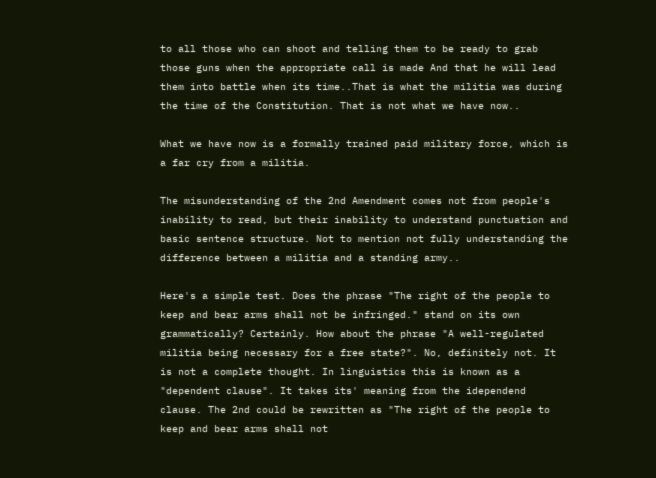to all those who can shoot and telling them to be ready to grab those guns when the appropriate call is made And that he will lead them into battle when its time..That is what the militia was during the time of the Constitution. That is not what we have now..

What we have now is a formally trained paid military force, which is a far cry from a militia.

The misunderstanding of the 2nd Amendment comes not from people's inability to read, but their inability to understand punctuation and basic sentence structure. Not to mention not fully understanding the difference between a militia and a standing army..

Here's a simple test. Does the phrase "The right of the people to keep and bear arms shall not be infringed." stand on its own grammatically? Certainly. How about the phrase "A well-regulated militia being necessary for a free state?". No, definitely not. It is not a complete thought. In linguistics this is known as a "dependent clause". It takes its' meaning from the idependend clause. The 2nd could be rewritten as "The right of the people to keep and bear arms shall not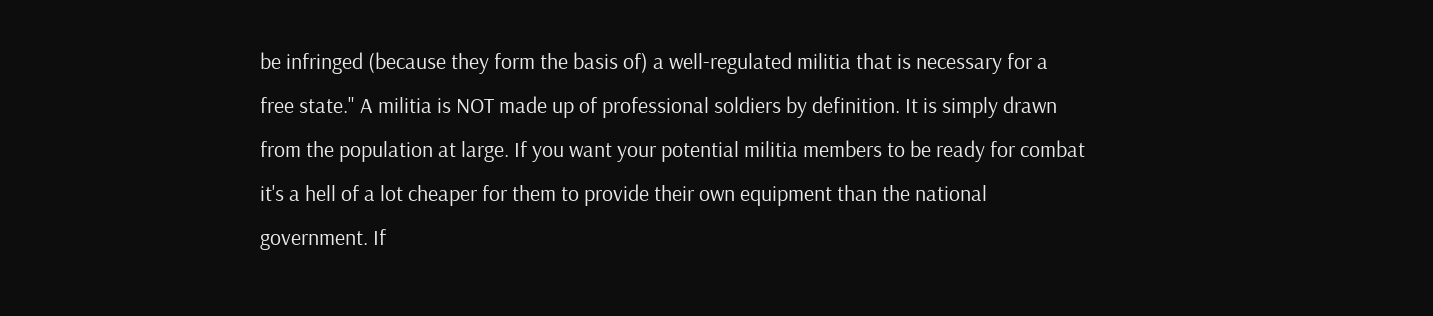be infringed (because they form the basis of) a well-regulated militia that is necessary for a free state." A militia is NOT made up of professional soldiers by definition. It is simply drawn from the population at large. If you want your potential militia members to be ready for combat it's a hell of a lot cheaper for them to provide their own equipment than the national government. If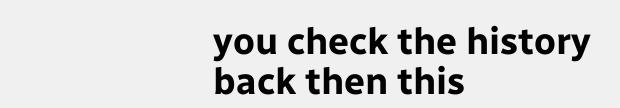you check the history back then this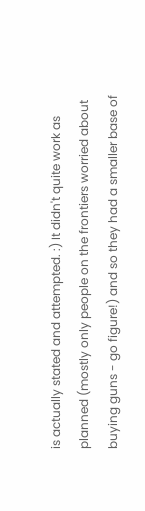is actually stated and attempted. :) It didn't quite work as planned (mostly only people on the frontiers worried about buying guns - go figure!) and so they had a smaller base of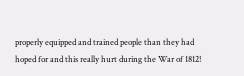properly equipped and trained people than they had hoped for and this really hurt during the War of 1812!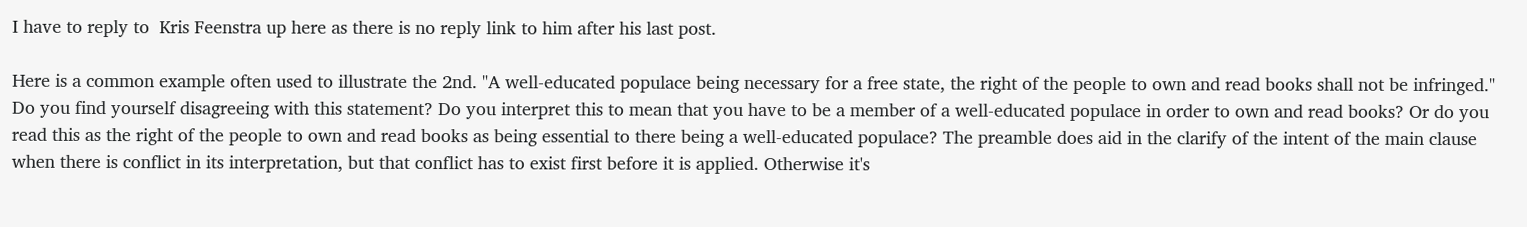I have to reply to  Kris Feenstra up here as there is no reply link to him after his last post.

Here is a common example often used to illustrate the 2nd. "A well-educated populace being necessary for a free state, the right of the people to own and read books shall not be infringed." Do you find yourself disagreeing with this statement? Do you interpret this to mean that you have to be a member of a well-educated populace in order to own and read books? Or do you read this as the right of the people to own and read books as being essential to there being a well-educated populace? The preamble does aid in the clarify of the intent of the main clause when there is conflict in its interpretation, but that conflict has to exist first before it is applied. Otherwise it's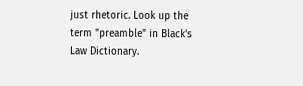just rhetoric. Look up the term "preamble" in Black's Law Dictionary.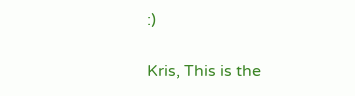:)

Kris, This is the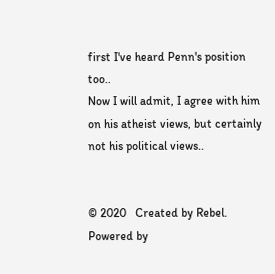first I've heard Penn's position too..
Now I will admit, I agree with him on his atheist views, but certainly not his political views..


© 2020   Created by Rebel.   Powered by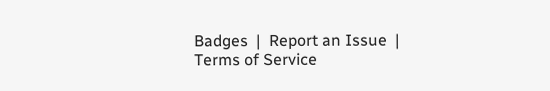Badges  |  Report an Issue  |  Terms of Service